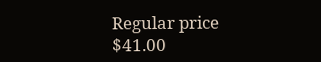Regular price $41.00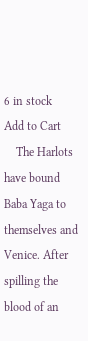6 in stock
Add to Cart
    The Harlots have bound Baba Yaga to themselves and Venice. After spilling the blood of an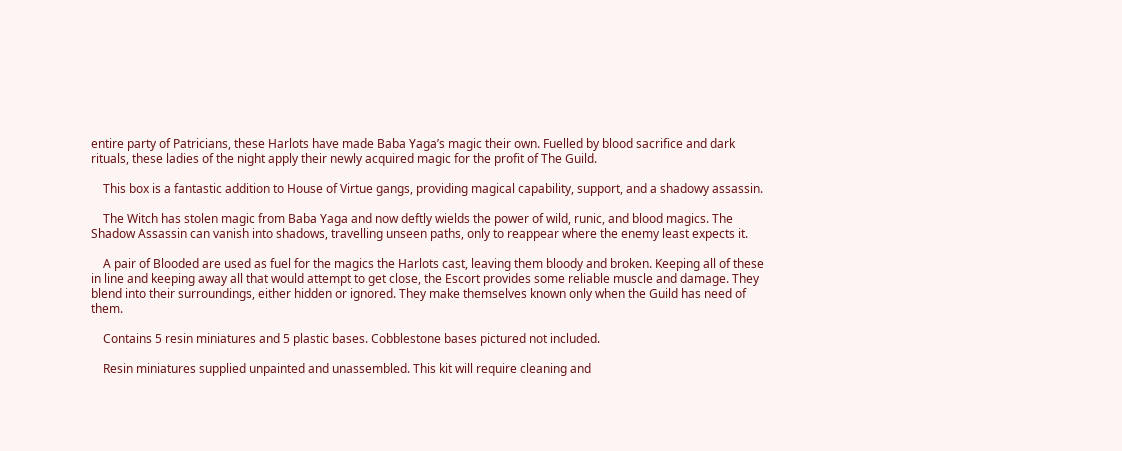entire party of Patricians, these Harlots have made Baba Yaga’s magic their own. Fuelled by blood sacrifice and dark rituals, these ladies of the night apply their newly acquired magic for the profit of The Guild.

    This box is a fantastic addition to House of Virtue gangs, providing magical capability, support, and a shadowy assassin.

    The Witch has stolen magic from Baba Yaga and now deftly wields the power of wild, runic, and blood magics. The Shadow Assassin can vanish into shadows, travelling unseen paths, only to reappear where the enemy least expects it.

    A pair of Blooded are used as fuel for the magics the Harlots cast, leaving them bloody and broken. Keeping all of these in line and keeping away all that would attempt to get close, the Escort provides some reliable muscle and damage. They blend into their surroundings, either hidden or ignored. They make themselves known only when the Guild has need of them.

    Contains 5 resin miniatures and 5 plastic bases. Cobblestone bases pictured not included.

    Resin miniatures supplied unpainted and unassembled. This kit will require cleaning and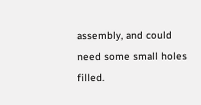assembly, and could need some small holes filled.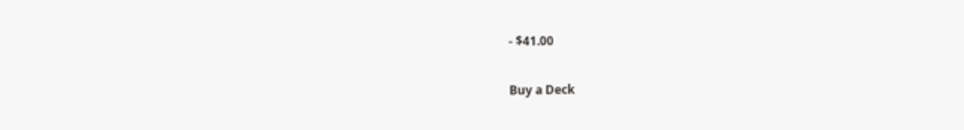- $41.00

Buy a Deck